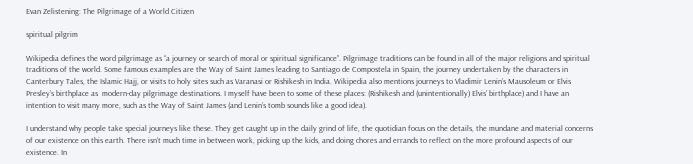Evan Zelistening: The Pilgrimage of a World Citizen

spiritual pilgrim

Wikipedia defines the word pilgrimage as “a journey or search of moral or spiritual significance”. Pilgrimage traditions can be found in all of the major religions and spiritual traditions of the world. Some famous examples are the Way of Saint James leading to Santiago de Compostela in Spain, the journey undertaken by the characters in Canterbury Tales, the Islamic Hajj, or visits to holy sites such as Varanasi or Rishikesh in India. Wikipedia also mentions journeys to Vladimir Lenin’s Mausoleum or Elvis Presley’s birthplace as  modern-day pilgrimage destinations. I myself have been to some of these places: (Rishikesh and (unintentionally) Elvis’ birthplace) and I have an intention to visit many more, such as the Way of Saint James (and Lenin’s tomb sounds like a good idea).

I understand why people take special journeys like these. They get caught up in the daily grind of life, the quotidian focus on the details, the mundane and material concerns of our existence on this earth. There isn’t much time in between work, picking up the kids, and doing chores and errands to reflect on the more profound aspects of our existence. In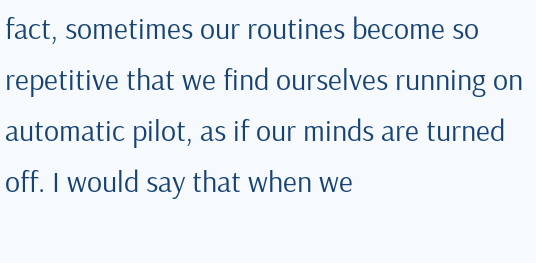fact, sometimes our routines become so repetitive that we find ourselves running on automatic pilot, as if our minds are turned off. I would say that when we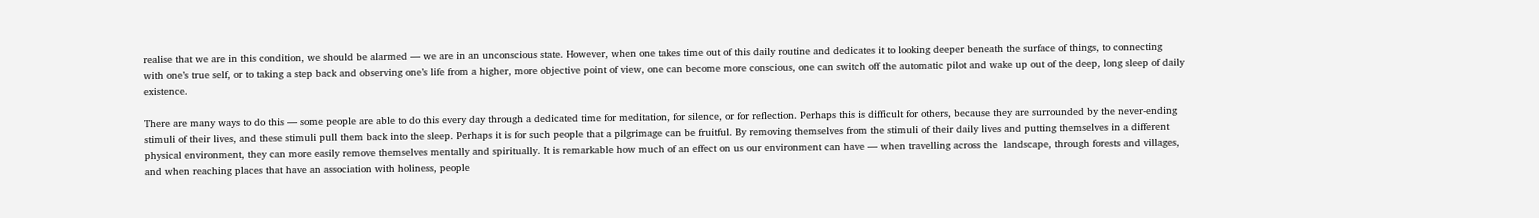realise that we are in this condition, we should be alarmed — we are in an unconscious state. However, when one takes time out of this daily routine and dedicates it to looking deeper beneath the surface of things, to connecting with one’s true self, or to taking a step back and observing one’s life from a higher, more objective point of view, one can become more conscious, one can switch off the automatic pilot and wake up out of the deep, long sleep of daily existence.

There are many ways to do this — some people are able to do this every day through a dedicated time for meditation, for silence, or for reflection. Perhaps this is difficult for others, because they are surrounded by the never-ending stimuli of their lives, and these stimuli pull them back into the sleep. Perhaps it is for such people that a pilgrimage can be fruitful. By removing themselves from the stimuli of their daily lives and putting themselves in a different physical environment, they can more easily remove themselves mentally and spiritually. It is remarkable how much of an effect on us our environment can have — when travelling across the  landscape, through forests and villages, and when reaching places that have an association with holiness, people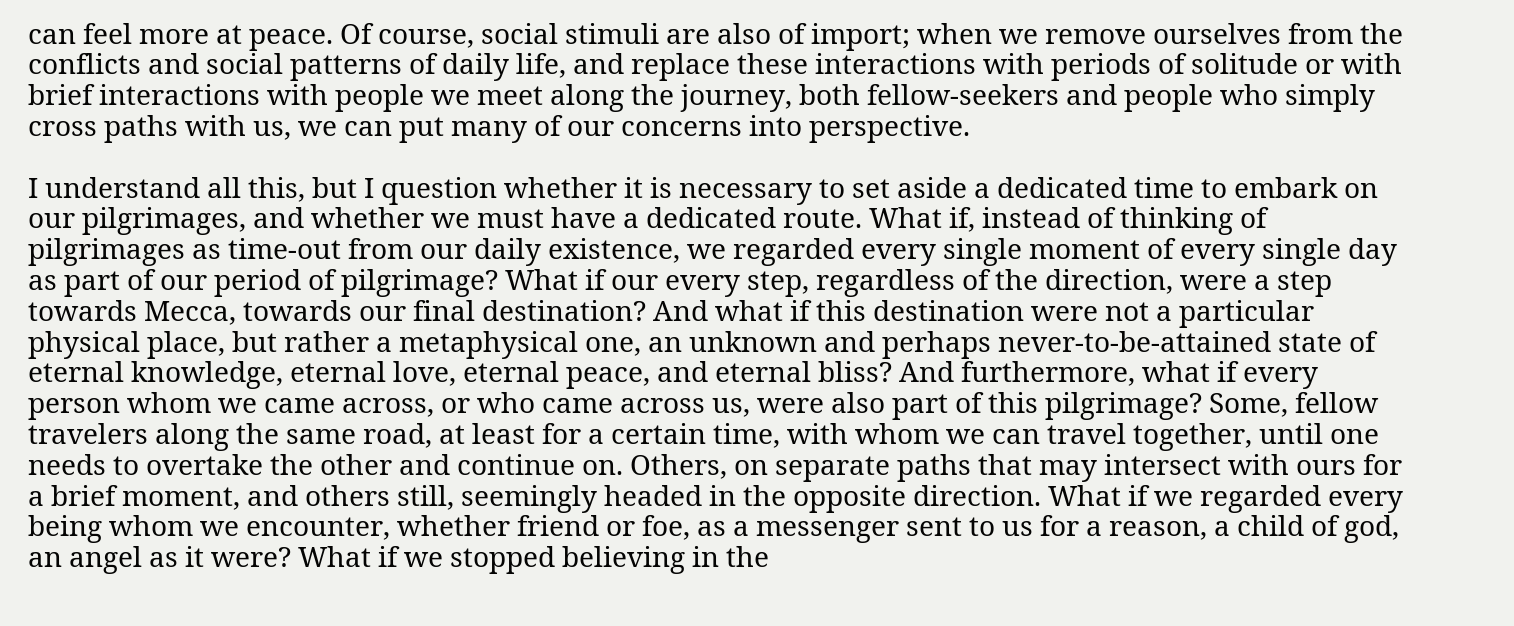can feel more at peace. Of course, social stimuli are also of import; when we remove ourselves from the conflicts and social patterns of daily life, and replace these interactions with periods of solitude or with brief interactions with people we meet along the journey, both fellow-seekers and people who simply cross paths with us, we can put many of our concerns into perspective.

I understand all this, but I question whether it is necessary to set aside a dedicated time to embark on our pilgrimages, and whether we must have a dedicated route. What if, instead of thinking of pilgrimages as time-out from our daily existence, we regarded every single moment of every single day as part of our period of pilgrimage? What if our every step, regardless of the direction, were a step towards Mecca, towards our final destination? And what if this destination were not a particular physical place, but rather a metaphysical one, an unknown and perhaps never-to-be-attained state of eternal knowledge, eternal love, eternal peace, and eternal bliss? And furthermore, what if every person whom we came across, or who came across us, were also part of this pilgrimage? Some, fellow travelers along the same road, at least for a certain time, with whom we can travel together, until one needs to overtake the other and continue on. Others, on separate paths that may intersect with ours for a brief moment, and others still, seemingly headed in the opposite direction. What if we regarded every being whom we encounter, whether friend or foe, as a messenger sent to us for a reason, a child of god, an angel as it were? What if we stopped believing in the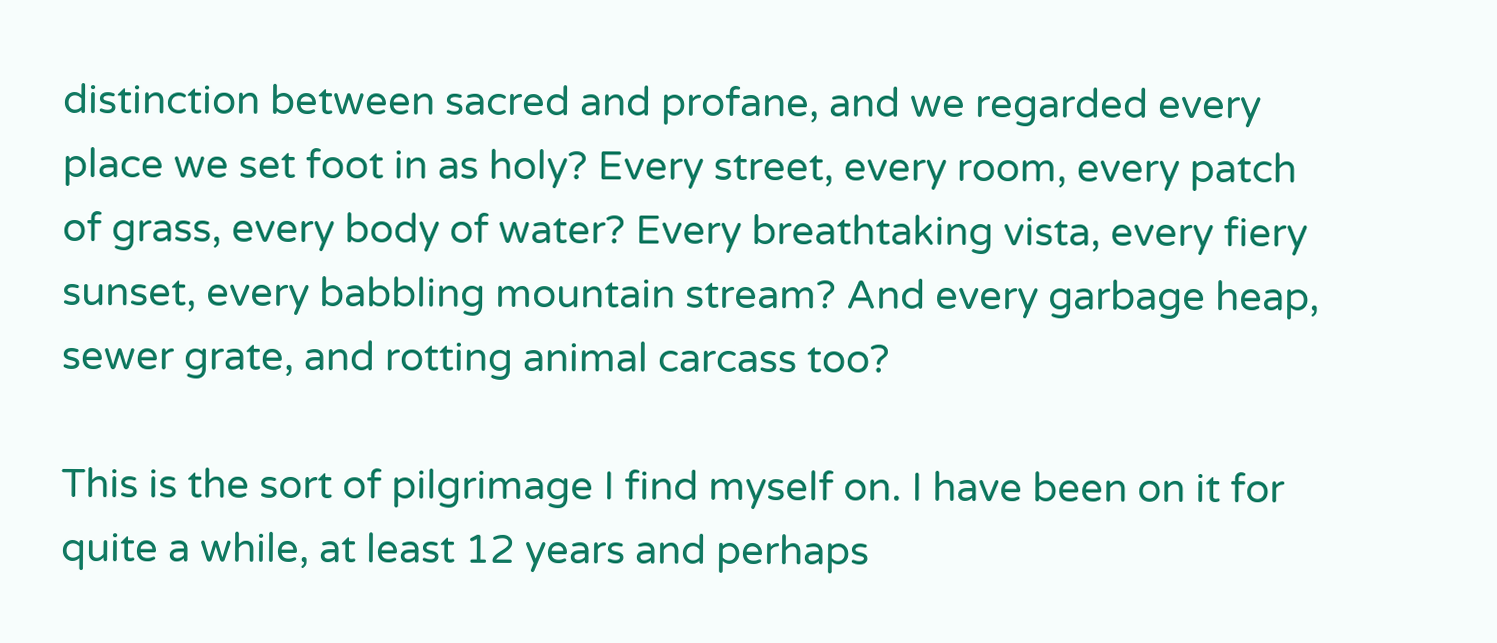distinction between sacred and profane, and we regarded every place we set foot in as holy? Every street, every room, every patch of grass, every body of water? Every breathtaking vista, every fiery sunset, every babbling mountain stream? And every garbage heap, sewer grate, and rotting animal carcass too?

This is the sort of pilgrimage I find myself on. I have been on it for quite a while, at least 12 years and perhaps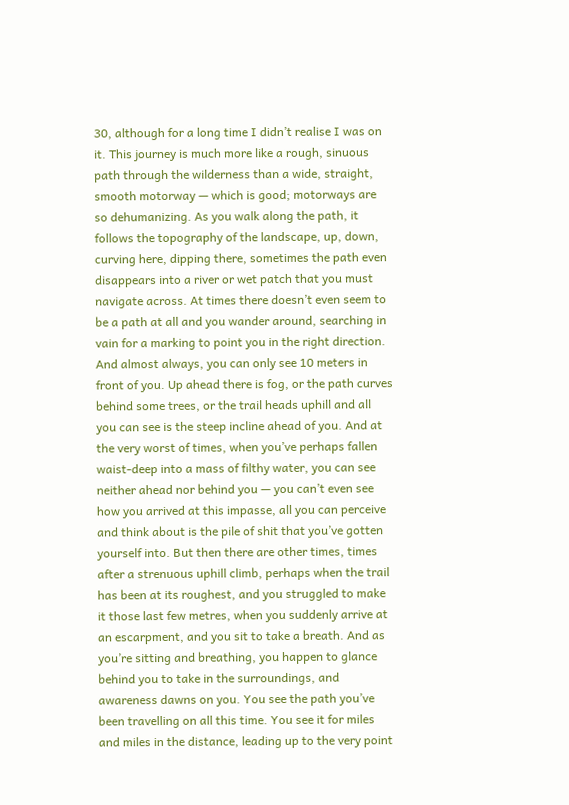30, although for a long time I didn’t realise I was on it. This journey is much more like a rough, sinuous path through the wilderness than a wide, straight, smooth motorway — which is good; motorways are so dehumanizing. As you walk along the path, it follows the topography of the landscape, up, down, curving here, dipping there, sometimes the path even disappears into a river or wet patch that you must navigate across. At times there doesn’t even seem to be a path at all and you wander around, searching in vain for a marking to point you in the right direction. And almost always, you can only see 10 meters in front of you. Up ahead there is fog, or the path curves behind some trees, or the trail heads uphill and all you can see is the steep incline ahead of you. And at the very worst of times, when you’ve perhaps fallen waist-deep into a mass of filthy water, you can see neither ahead nor behind you — you can’t even see how you arrived at this impasse, all you can perceive and think about is the pile of shit that you’ve gotten yourself into. But then there are other times, times after a strenuous uphill climb, perhaps when the trail has been at its roughest, and you struggled to make it those last few metres, when you suddenly arrive at an escarpment, and you sit to take a breath. And as you’re sitting and breathing, you happen to glance behind you to take in the surroundings, and awareness dawns on you. You see the path you’ve been travelling on all this time. You see it for miles and miles in the distance, leading up to the very point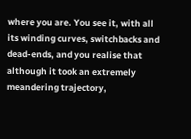where you are. You see it, with all its winding curves, switchbacks and dead-ends, and you realise that although it took an extremely meandering trajectory,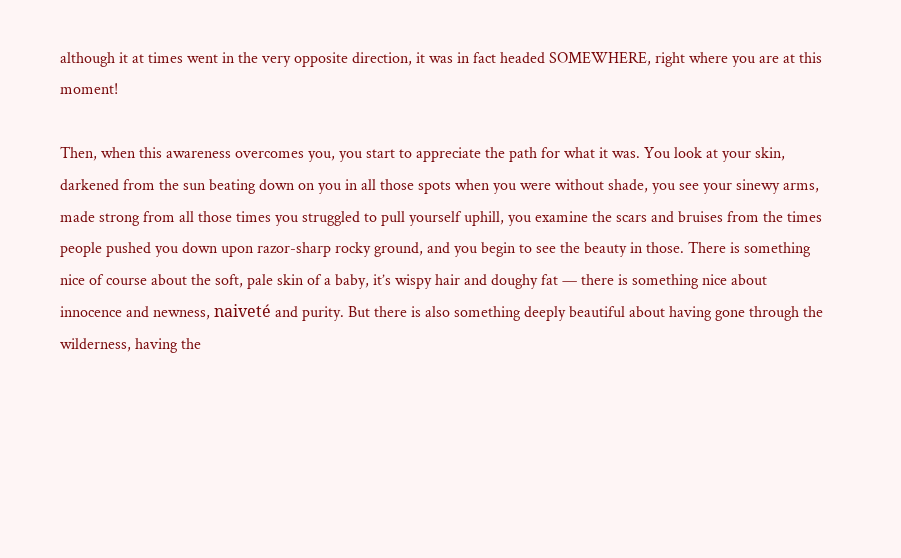although it at times went in the very opposite direction, it was in fact headed SOMEWHERE, right where you are at this moment!

Then, when this awareness overcomes you, you start to appreciate the path for what it was. You look at your skin, darkened from the sun beating down on you in all those spots when you were without shade, you see your sinewy arms, made strong from all those times you struggled to pull yourself uphill, you examine the scars and bruises from the times people pushed you down upon razor-sharp rocky ground, and you begin to see the beauty in those. There is something nice of course about the soft, pale skin of a baby, it’s wispy hair and doughy fat — there is something nice about innocence and newness, naiveté and purity. But there is also something deeply beautiful about having gone through the wilderness, having the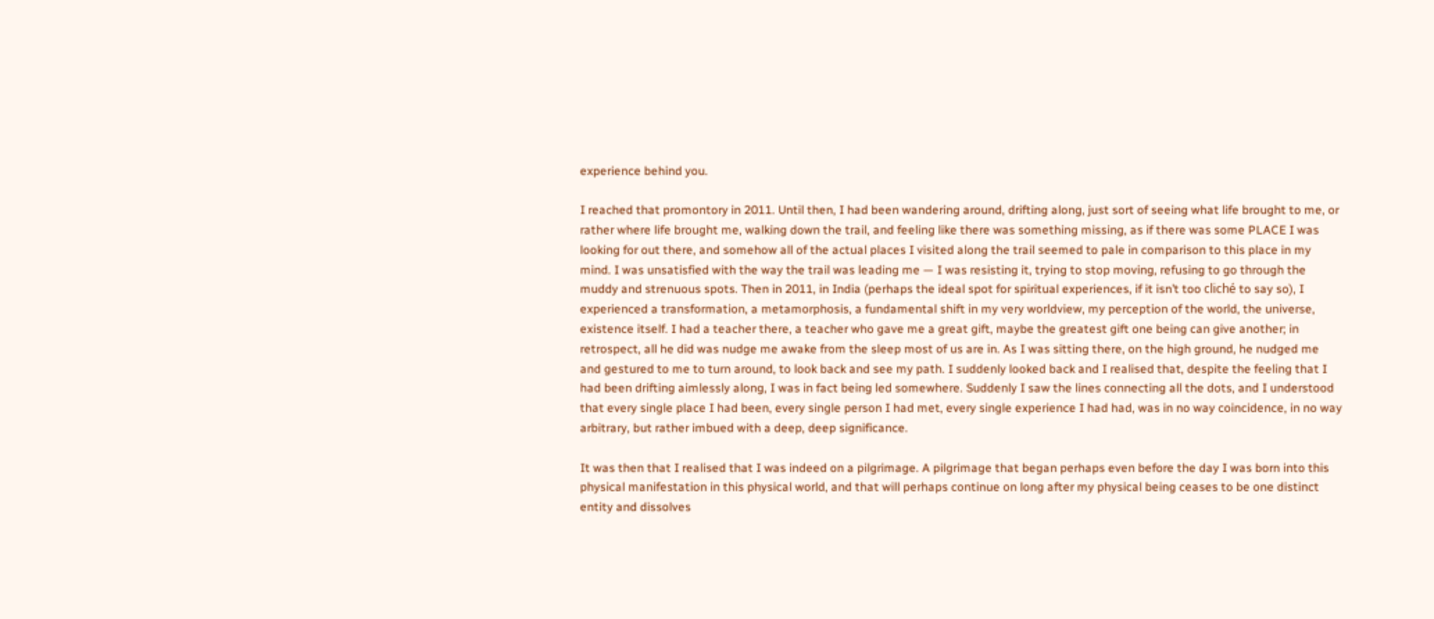experience behind you.

I reached that promontory in 2011. Until then, I had been wandering around, drifting along, just sort of seeing what life brought to me, or rather where life brought me, walking down the trail, and feeling like there was something missing, as if there was some PLACE I was looking for out there, and somehow all of the actual places I visited along the trail seemed to pale in comparison to this place in my mind. I was unsatisfied with the way the trail was leading me — I was resisting it, trying to stop moving, refusing to go through the muddy and strenuous spots. Then in 2011, in India (perhaps the ideal spot for spiritual experiences, if it isn’t too cliché to say so), I experienced a transformation, a metamorphosis, a fundamental shift in my very worldview, my perception of the world, the universe, existence itself. I had a teacher there, a teacher who gave me a great gift, maybe the greatest gift one being can give another; in retrospect, all he did was nudge me awake from the sleep most of us are in. As I was sitting there, on the high ground, he nudged me and gestured to me to turn around, to look back and see my path. I suddenly looked back and I realised that, despite the feeling that I had been drifting aimlessly along, I was in fact being led somewhere. Suddenly I saw the lines connecting all the dots, and I understood that every single place I had been, every single person I had met, every single experience I had had, was in no way coincidence, in no way arbitrary, but rather imbued with a deep, deep significance.

It was then that I realised that I was indeed on a pilgrimage. A pilgrimage that began perhaps even before the day I was born into this physical manifestation in this physical world, and that will perhaps continue on long after my physical being ceases to be one distinct entity and dissolves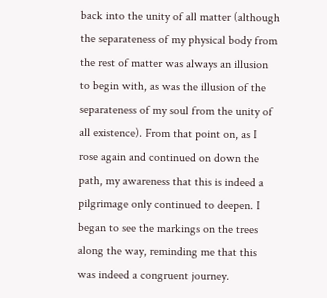back into the unity of all matter (although the separateness of my physical body from the rest of matter was always an illusion to begin with, as was the illusion of the separateness of my soul from the unity of all existence). From that point on, as I rose again and continued on down the path, my awareness that this is indeed a pilgrimage only continued to deepen. I began to see the markings on the trees along the way, reminding me that this was indeed a congruent journey.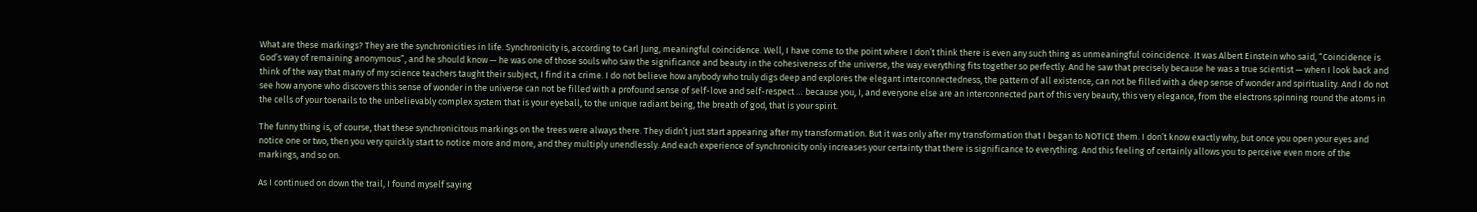What are these markings? They are the synchronicities in life. Synchronicity is, according to Carl Jung, meaningful coincidence. Well, I have come to the point where I don’t think there is even any such thing as unmeaningful coincidence. It was Albert Einstein who said, “Coincidence is God’s way of remaining anonymous”, and he should know — he was one of those souls who saw the significance and beauty in the cohesiveness of the universe, the way everything fits together so perfectly. And he saw that precisely because he was a true scientist — when I look back and think of the way that many of my science teachers taught their subject, I find it a crime. I do not believe how anybody who truly digs deep and explores the elegant interconnectedness, the pattern of all existence, can not be filled with a deep sense of wonder and spirituality. And I do not see how anyone who discovers this sense of wonder in the universe can not be filled with a profound sense of self-love and self-respect … because you, I, and everyone else are an interconnected part of this very beauty, this very elegance, from the electrons spinning round the atoms in the cells of your toenails to the unbelievably complex system that is your eyeball, to the unique radiant being, the breath of god, that is your spirit.

The funny thing is, of course, that these synchronicitous markings on the trees were always there. They didn’t just start appearing after my transformation. But it was only after my transformation that I began to NOTICE them. I don’t know exactly why, but once you open your eyes and notice one or two, then you very quickly start to notice more and more, and they multiply unendlessly. And each experience of synchronicity only increases your certainty that there is significance to everything. And this feeling of certainly allows you to perceive even more of the markings, and so on.

As I continued on down the trail, I found myself saying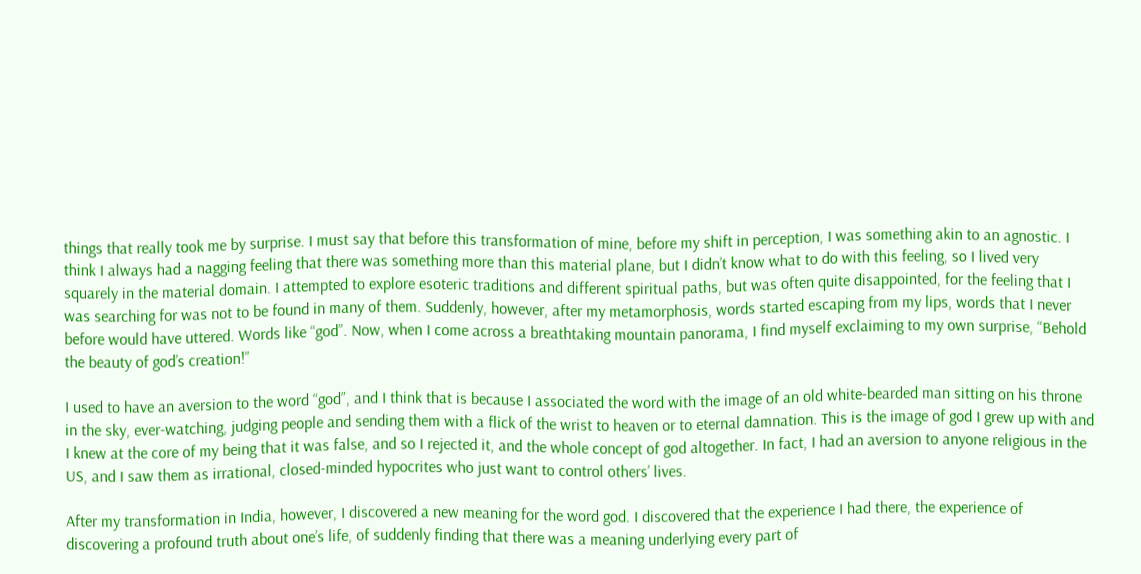things that really took me by surprise. I must say that before this transformation of mine, before my shift in perception, I was something akin to an agnostic. I think I always had a nagging feeling that there was something more than this material plane, but I didn’t know what to do with this feeling, so I lived very squarely in the material domain. I attempted to explore esoteric traditions and different spiritual paths, but was often quite disappointed, for the feeling that I was searching for was not to be found in many of them. Suddenly, however, after my metamorphosis, words started escaping from my lips, words that I never before would have uttered. Words like “god”. Now, when I come across a breathtaking mountain panorama, I find myself exclaiming to my own surprise, “Behold the beauty of god’s creation!”

I used to have an aversion to the word “god”, and I think that is because I associated the word with the image of an old white-bearded man sitting on his throne in the sky, ever-watching, judging people and sending them with a flick of the wrist to heaven or to eternal damnation. This is the image of god I grew up with and I knew at the core of my being that it was false, and so I rejected it, and the whole concept of god altogether. In fact, I had an aversion to anyone religious in the US, and I saw them as irrational, closed-minded hypocrites who just want to control others’ lives.

After my transformation in India, however, I discovered a new meaning for the word god. I discovered that the experience I had there, the experience of discovering a profound truth about one’s life, of suddenly finding that there was a meaning underlying every part of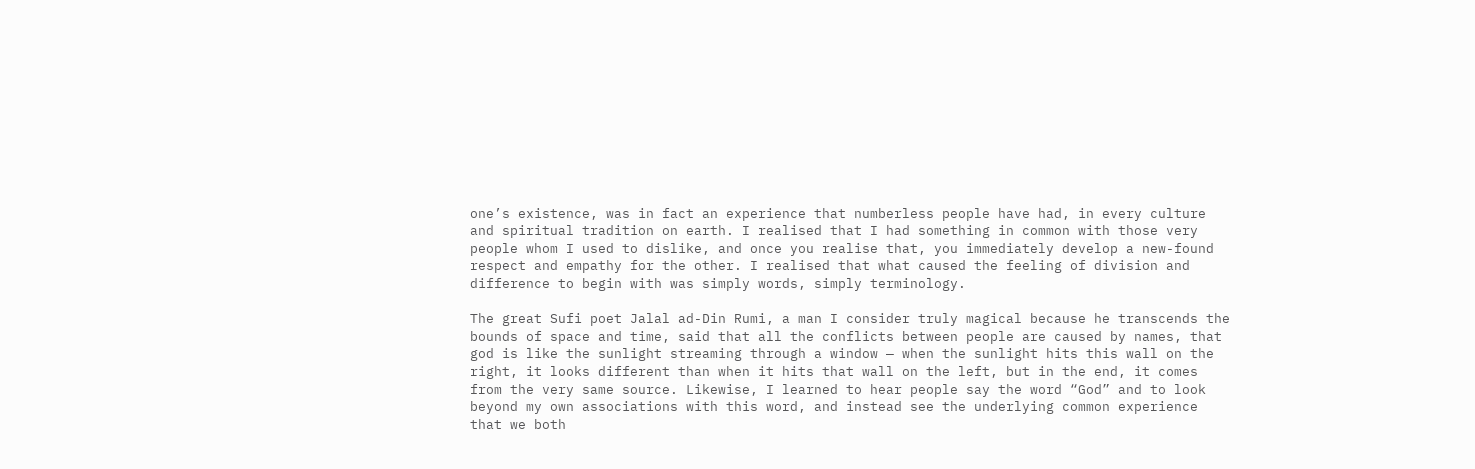one’s existence, was in fact an experience that numberless people have had, in every culture and spiritual tradition on earth. I realised that I had something in common with those very people whom I used to dislike, and once you realise that, you immediately develop a new-found respect and empathy for the other. I realised that what caused the feeling of division and difference to begin with was simply words, simply terminology.

The great Sufi poet Jalal ad-Din Rumi, a man I consider truly magical because he transcends the bounds of space and time, said that all the conflicts between people are caused by names, that god is like the sunlight streaming through a window — when the sunlight hits this wall on the right, it looks different than when it hits that wall on the left, but in the end, it comes from the very same source. Likewise, I learned to hear people say the word “God” and to look beyond my own associations with this word, and instead see the underlying common experience that we both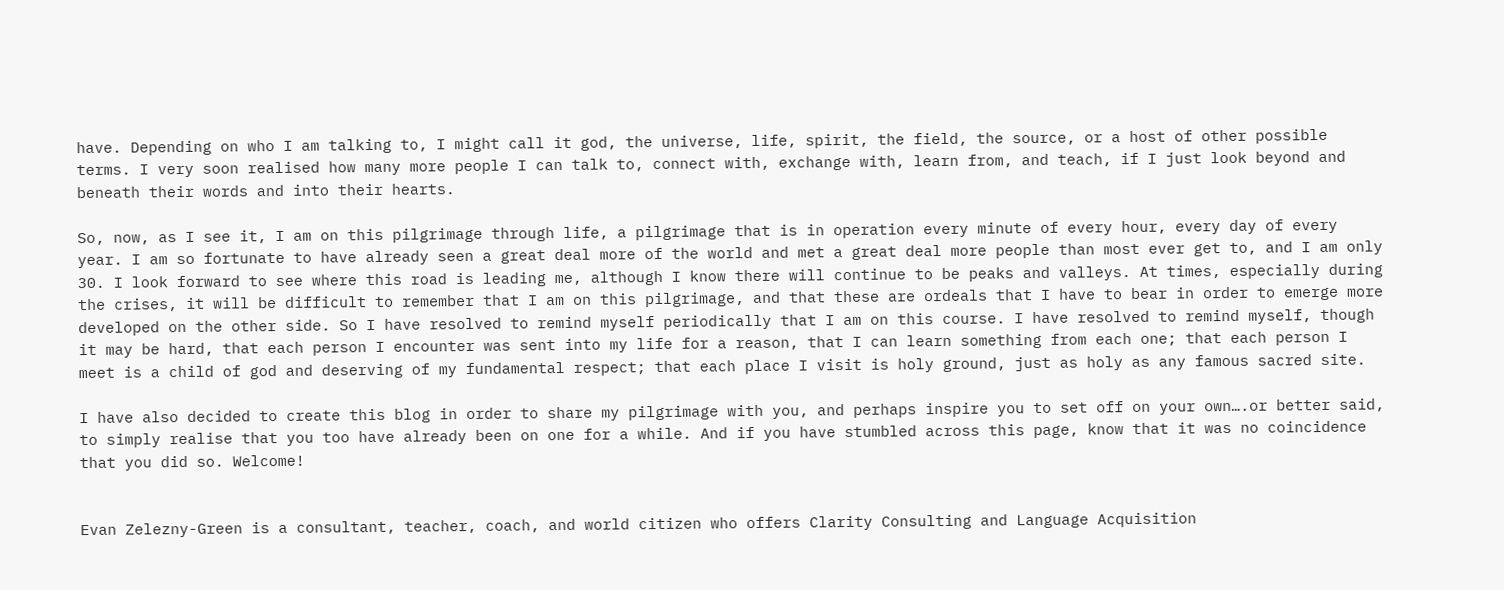have. Depending on who I am talking to, I might call it god, the universe, life, spirit, the field, the source, or a host of other possible terms. I very soon realised how many more people I can talk to, connect with, exchange with, learn from, and teach, if I just look beyond and beneath their words and into their hearts.

So, now, as I see it, I am on this pilgrimage through life, a pilgrimage that is in operation every minute of every hour, every day of every year. I am so fortunate to have already seen a great deal more of the world and met a great deal more people than most ever get to, and I am only 30. I look forward to see where this road is leading me, although I know there will continue to be peaks and valleys. At times, especially during the crises, it will be difficult to remember that I am on this pilgrimage, and that these are ordeals that I have to bear in order to emerge more developed on the other side. So I have resolved to remind myself periodically that I am on this course. I have resolved to remind myself, though it may be hard, that each person I encounter was sent into my life for a reason, that I can learn something from each one; that each person I meet is a child of god and deserving of my fundamental respect; that each place I visit is holy ground, just as holy as any famous sacred site.

I have also decided to create this blog in order to share my pilgrimage with you, and perhaps inspire you to set off on your own….or better said, to simply realise that you too have already been on one for a while. And if you have stumbled across this page, know that it was no coincidence that you did so. Welcome!


Evan Zelezny-Green is a consultant, teacher, coach, and world citizen who offers Clarity Consulting and Language Acquisition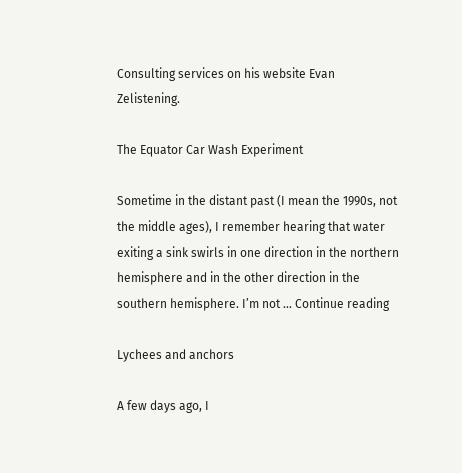Consulting services on his website Evan Zelistening.

The Equator Car Wash Experiment

Sometime in the distant past (I mean the 1990s, not the middle ages), I remember hearing that water exiting a sink swirls in one direction in the northern hemisphere and in the other direction in the southern hemisphere. I’m not … Continue reading

Lychees and anchors

A few days ago, I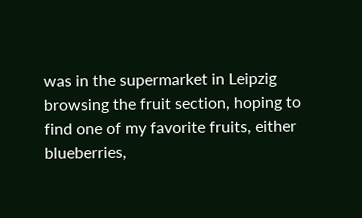was in the supermarket in Leipzig browsing the fruit section, hoping to find one of my favorite fruits, either blueberries,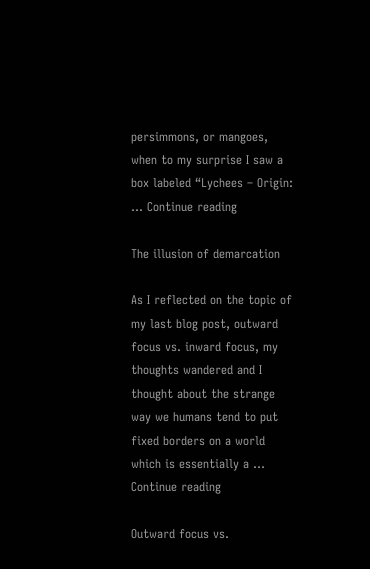persimmons, or mangoes, when to my surprise I saw a box labeled “Lychees – Origin: … Continue reading

The illusion of demarcation

As I reflected on the topic of my last blog post, outward focus vs. inward focus, my thoughts wandered and I thought about the strange way we humans tend to put fixed borders on a world which is essentially a … Continue reading

Outward focus vs.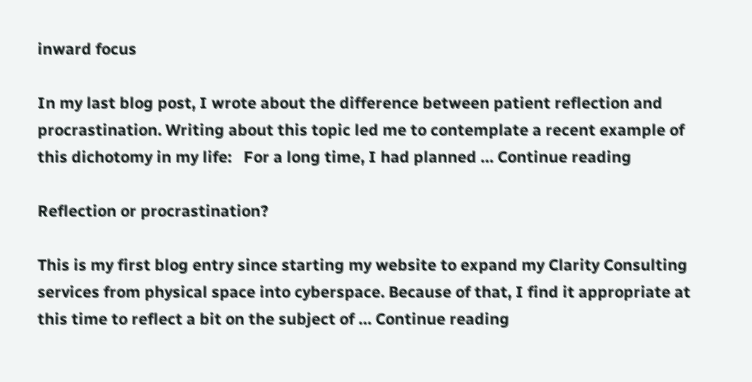inward focus

In my last blog post, I wrote about the difference between patient reflection and procrastination. Writing about this topic led me to contemplate a recent example of this dichotomy in my life:   For a long time, I had planned … Continue reading

Reflection or procrastination?

This is my first blog entry since starting my website to expand my Clarity Consulting services from physical space into cyberspace. Because of that, I find it appropriate at this time to reflect a bit on the subject of … Continue reading